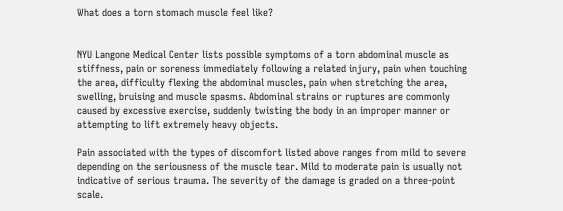What does a torn stomach muscle feel like?


NYU Langone Medical Center lists possible symptoms of a torn abdominal muscle as stiffness, pain or soreness immediately following a related injury, pain when touching the area, difficulty flexing the abdominal muscles, pain when stretching the area, swelling, bruising and muscle spasms. Abdominal strains or ruptures are commonly caused by excessive exercise, suddenly twisting the body in an improper manner or attempting to lift extremely heavy objects.

Pain associated with the types of discomfort listed above ranges from mild to severe depending on the seriousness of the muscle tear. Mild to moderate pain is usually not indicative of serious trauma. The severity of the damage is graded on a three-point scale.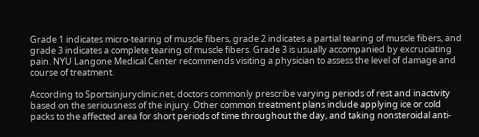Grade 1 indicates micro-tearing of muscle fibers, grade 2 indicates a partial tearing of muscle fibers, and grade 3 indicates a complete tearing of muscle fibers. Grade 3 is usually accompanied by excruciating pain. NYU Langone Medical Center recommends visiting a physician to assess the level of damage and course of treatment.

According to Sportsinjuryclinic.net, doctors commonly prescribe varying periods of rest and inactivity based on the seriousness of the injury. Other common treatment plans include applying ice or cold packs to the affected area for short periods of time throughout the day, and taking nonsteroidal anti-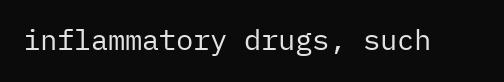inflammatory drugs, such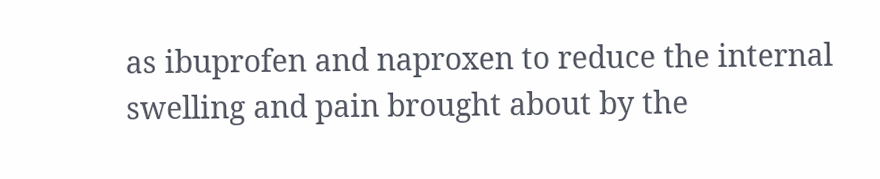as ibuprofen and naproxen to reduce the internal swelling and pain brought about by the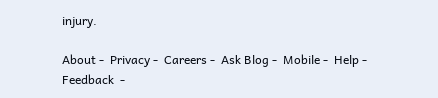injury.

About -  Privacy -  Careers -  Ask Blog -  Mobile -  Help -  Feedback  -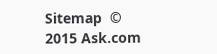Sitemap  © 2015 Ask.com